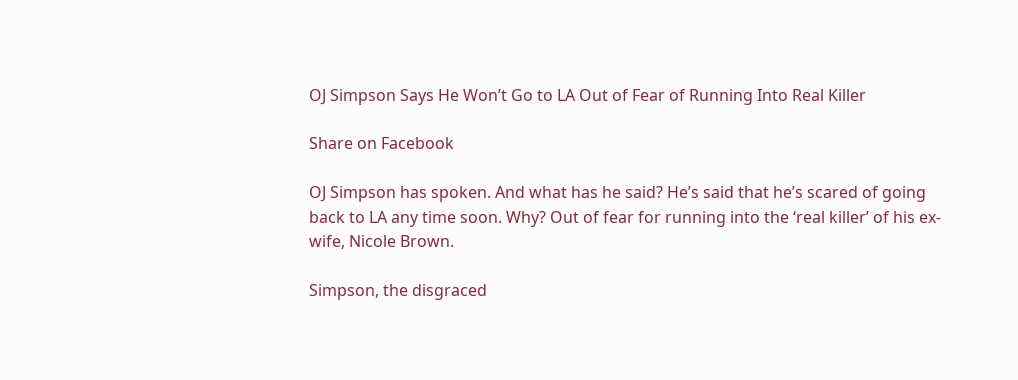OJ Simpson Says He Won’t Go to LA Out of Fear of Running Into Real Killer

Share on Facebook

OJ Simpson has spoken. And what has he said? He’s said that he’s scared of going back to LA any time soon. Why? Out of fear for running into the ‘real killer’ of his ex-wife, Nicole Brown.

Simpson, the disgraced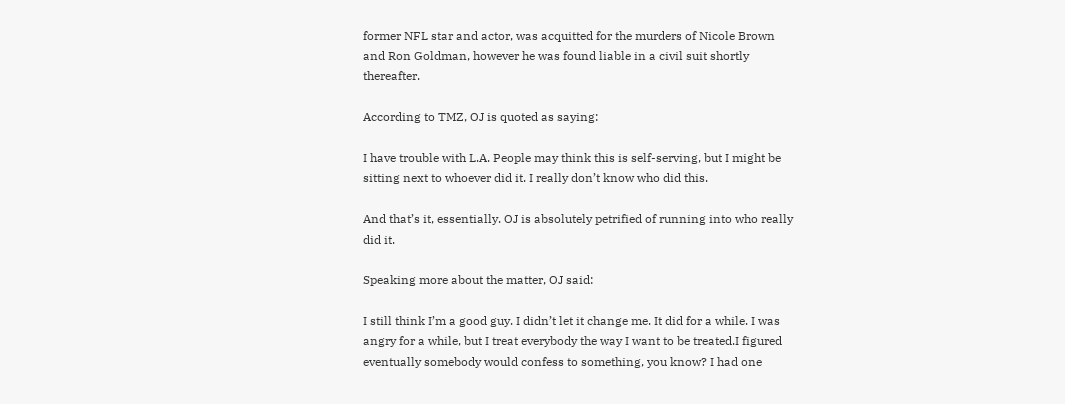former NFL star and actor, was acquitted for the murders of Nicole Brown and Ron Goldman, however he was found liable in a civil suit shortly thereafter.

According to TMZ, OJ is quoted as saying:

I have trouble with L.A. People may think this is self-serving, but I might be sitting next to whoever did it. I really don’t know who did this.

And that’s it, essentially. OJ is absolutely petrified of running into who really did it.

Speaking more about the matter, OJ said:

I still think I’m a good guy. I didn’t let it change me. It did for a while. I was angry for a while, but I treat everybody the way I want to be treated.I figured eventually somebody would confess to something, you know? I had one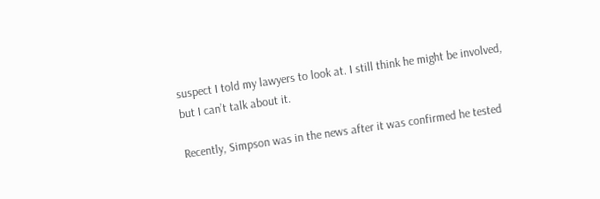suspect I told my lawyers to look at. I still think he might be involved, but I can’t talk about it.

Recently, Simpson was in the news after it was confirmed he tested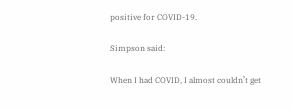positive for COVID-19.

Simpson said:

When I had COVID, I almost couldn’t get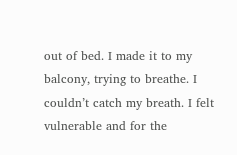out of bed. I made it to my balcony, trying to breathe. I couldn’t catch my breath. I felt vulnerable and for the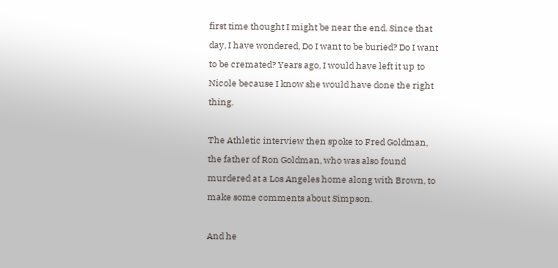first time thought I might be near the end. Since that day, I have wondered, Do I want to be buried? Do I want to be cremated? Years ago, I would have left it up to Nicole because I know she would have done the right thing.

The Athletic interview then spoke to Fred Goldman, the father of Ron Goldman, who was also found murdered at a Los Angeles home along with Brown, to make some comments about Simpson.

And he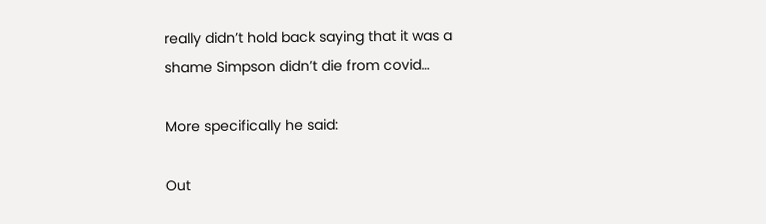really didn’t hold back saying that it was a shame Simpson didn’t die from covid…

More specifically he said:

Out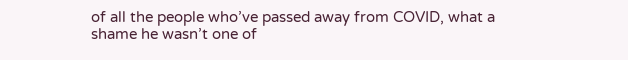of all the people who’ve passed away from COVID, what a shame he wasn’t one of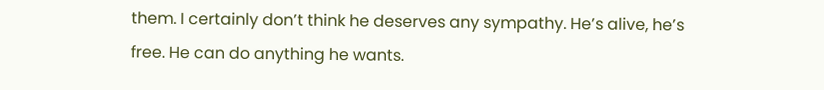them. I certainly don’t think he deserves any sympathy. He’s alive, he’s free. He can do anything he wants.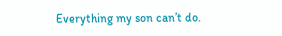Everything my son can’t do.